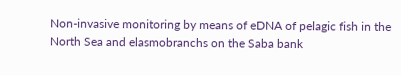Non-invasive monitoring by means of eDNA of pelagic fish in the North Sea and elasmobranchs on the Saba bank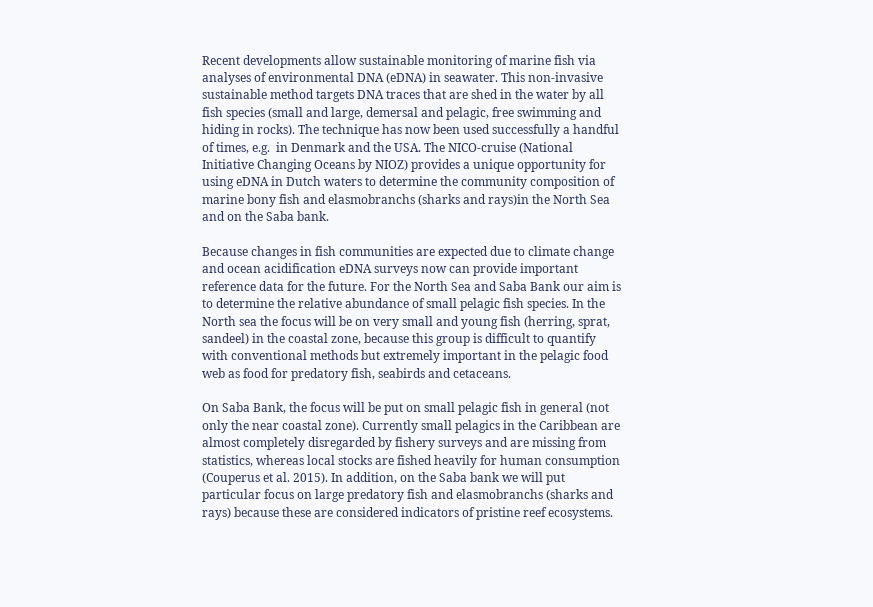Recent developments allow sustainable monitoring of marine fish via analyses of environmental DNA (eDNA) in seawater. This non-invasive sustainable method targets DNA traces that are shed in the water by all fish species (small and large, demersal and pelagic, free swimming and hiding in rocks). The technique has now been used successfully a handful of times, e.g.  in Denmark and the USA. The NICO-cruise (National Initiative Changing Oceans by NIOZ) provides a unique opportunity for using eDNA in Dutch waters to determine the community composition of marine bony fish and elasmobranchs (sharks and rays)in the North Sea and on the Saba bank.

Because changes in fish communities are expected due to climate change and ocean acidification eDNA surveys now can provide important reference data for the future. For the North Sea and Saba Bank our aim is to determine the relative abundance of small pelagic fish species. In the North sea the focus will be on very small and young fish (herring, sprat, sandeel) in the coastal zone, because this group is difficult to quantify with conventional methods but extremely important in the pelagic food web as food for predatory fish, seabirds and cetaceans.

On Saba Bank, the focus will be put on small pelagic fish in general (not only the near coastal zone). Currently small pelagics in the Caribbean are almost completely disregarded by fishery surveys and are missing from statistics, whereas local stocks are fished heavily for human consumption (Couperus et al. 2015). In addition, on the Saba bank we will put particular focus on large predatory fish and elasmobranchs (sharks and rays) because these are considered indicators of pristine reef ecosystems.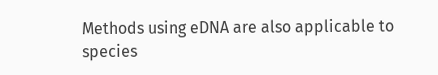Methods using eDNA are also applicable to species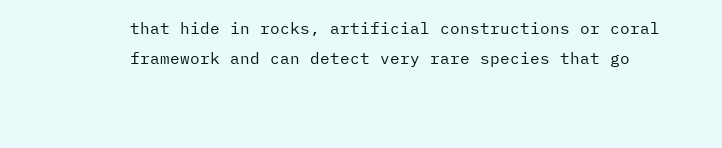that hide in rocks, artificial constructions or coral framework and can detect very rare species that go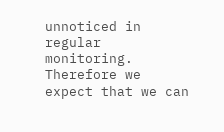unnoticed in regular monitoring. Therefore we expect that we can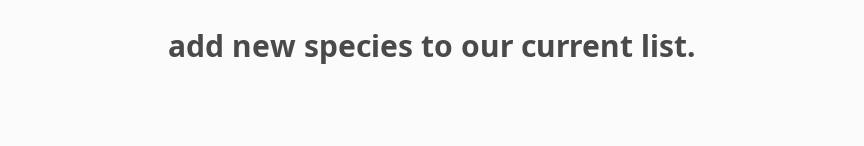add new species to our current list.